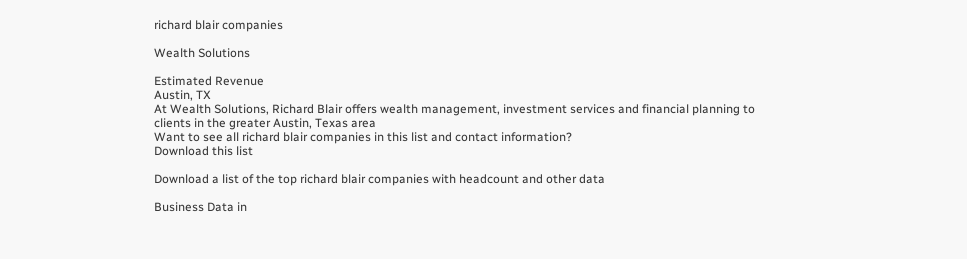richard blair companies

Wealth Solutions

Estimated Revenue
Austin, TX
At Wealth Solutions, Richard Blair offers wealth management, investment services and financial planning to clients in the greater Austin, Texas area
Want to see all richard blair companies in this list and contact information?
Download this list

Download a list of the top richard blair companies with headcount and other data

Business Data in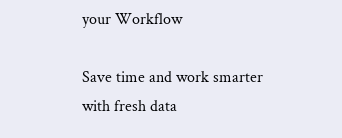your Workflow

Save time and work smarter with fresh data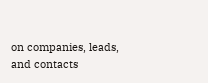on companies, leads, and contacts